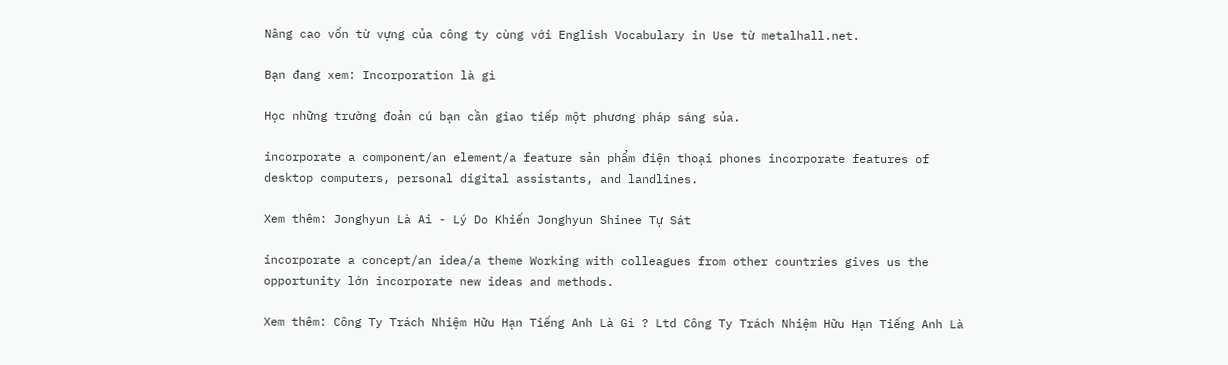Nâng cao vốn từ vựng của công ty cùng với English Vocabulary in Use từ metalhall.net.

Bạn đang xem: Incorporation là gì

Học những trường đoản cú bạn cần giao tiếp một phương pháp sáng sủa.

incorporate a component/an element/a feature sản phẩm điện thoại phones incorporate features of desktop computers, personal digital assistants, and landlines.

Xem thêm: Jonghyun Là Ai - Lý Do Khiến Jonghyun Shinee Tự Sát

incorporate a concept/an idea/a theme Working with colleagues from other countries gives us the opportunity lớn incorporate new ideas and methods.

Xem thêm: Công Ty Trách Nhiệm Hữu Hạn Tiếng Anh Là Gì ? Ltd Công Ty Trách Nhiệm Hữu Hạn Tiếng Anh Là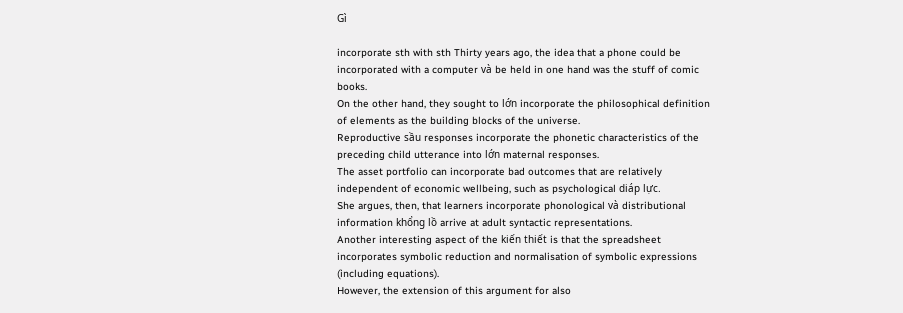Gì

incorporate sth with sth Thirty years ago, the idea that a phone could be incorporated with a computer và be held in one hand was the stuff of comic books.
On the other hand, they sought to lớn incorporate the philosophical definition of elements as the building blocks of the universe.
Reproductive sầu responses incorporate the phonetic characteristics of the preceding child utterance into lớn maternal responses.
The asset portfolio can incorporate bad outcomes that are relatively independent of economic wellbeing, such as psychological diáp lực.
She argues, then, that learners incorporate phonological và distributional information khổng lồ arrive at adult syntactic representations.
Another interesting aspect of the kiến thiết is that the spreadsheet incorporates symbolic reduction and normalisation of symbolic expressions (including equations).
However, the extension of this argument for also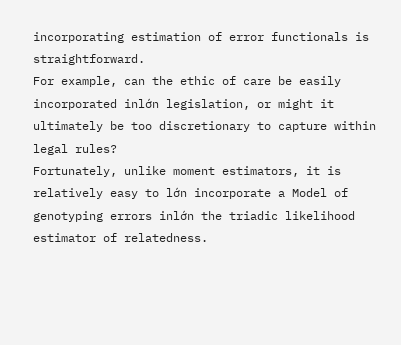incorporating estimation of error functionals is straightforward.
For example, can the ethic of care be easily incorporated inlớn legislation, or might it ultimately be too discretionary to capture within legal rules?
Fortunately, unlike moment estimators, it is relatively easy to lớn incorporate a Model of genotyping errors inlớn the triadic likelihood estimator of relatedness.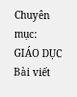Chuyên mục: GIÁO DỤC
Bài viết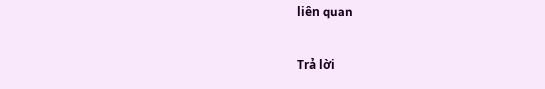liên quan

Trả lời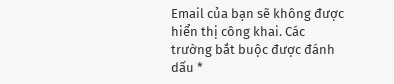Email của bạn sẽ không được hiển thị công khai. Các trường bắt buộc được đánh dấu *